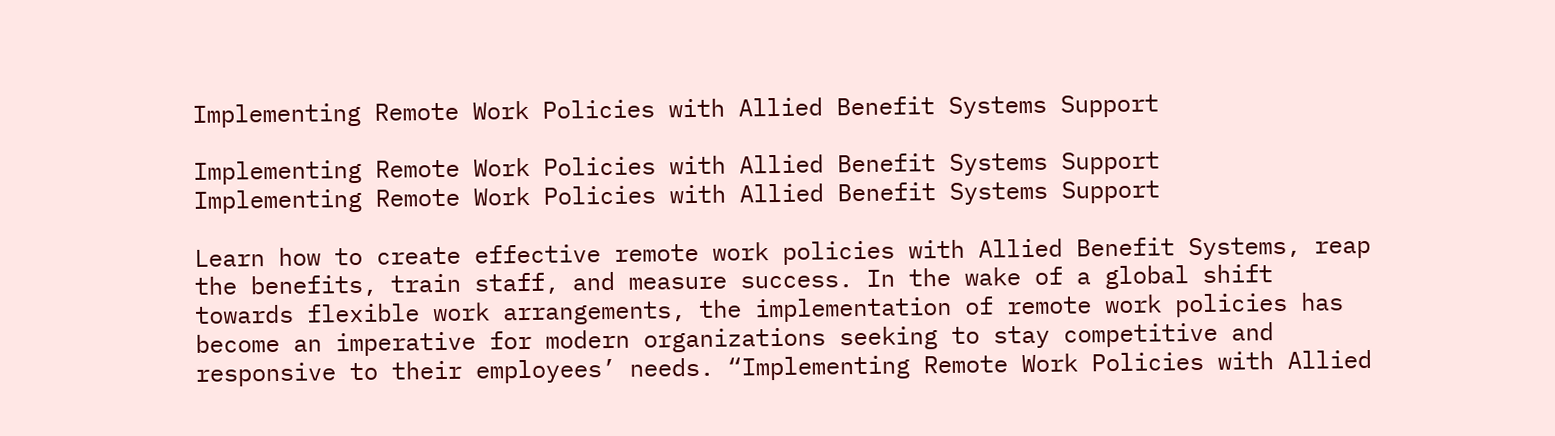Implementing Remote Work Policies with Allied Benefit Systems Support

Implementing Remote Work Policies with Allied Benefit Systems Support
Implementing Remote Work Policies with Allied Benefit Systems Support

Learn how to create effective remote work policies with Allied Benefit Systems, reap the benefits, train staff, and measure success. In the wake of a global shift towards flexible work arrangements, the implementation of remote work policies has become an imperative for modern organizations seeking to stay competitive and responsive to their employees’ needs. “Implementing Remote Work Policies with Allied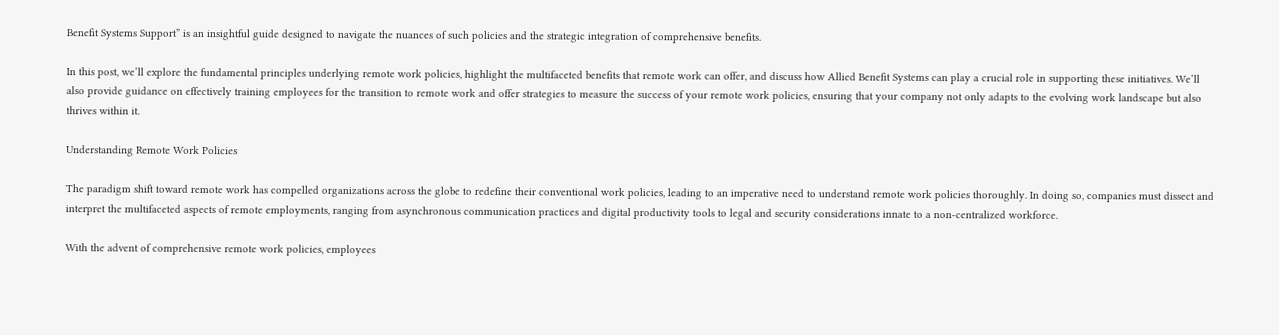Benefit Systems Support” is an insightful guide designed to navigate the nuances of such policies and the strategic integration of comprehensive benefits.

In this post, we’ll explore the fundamental principles underlying remote work policies, highlight the multifaceted benefits that remote work can offer, and discuss how Allied Benefit Systems can play a crucial role in supporting these initiatives. We’ll also provide guidance on effectively training employees for the transition to remote work and offer strategies to measure the success of your remote work policies, ensuring that your company not only adapts to the evolving work landscape but also thrives within it.

Understanding Remote Work Policies

The paradigm shift toward remote work has compelled organizations across the globe to redefine their conventional work policies, leading to an imperative need to understand remote work policies thoroughly. In doing so, companies must dissect and interpret the multifaceted aspects of remote employments, ranging from asynchronous communication practices and digital productivity tools to legal and security considerations innate to a non-centralized workforce.

With the advent of comprehensive remote work policies, employees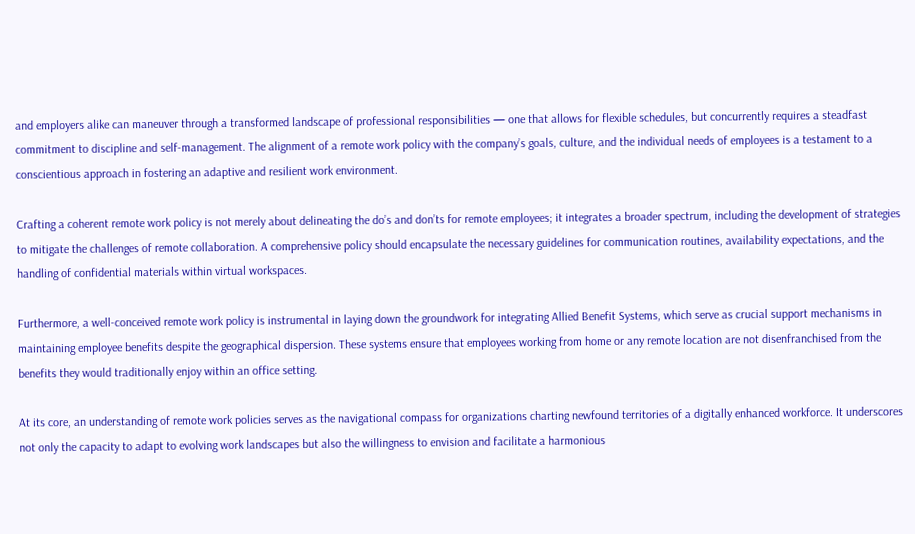and employers alike can maneuver through a transformed landscape of professional responsibilities — one that allows for flexible schedules, but concurrently requires a steadfast commitment to discipline and self-management. The alignment of a remote work policy with the company’s goals, culture, and the individual needs of employees is a testament to a conscientious approach in fostering an adaptive and resilient work environment.

Crafting a coherent remote work policy is not merely about delineating the do’s and don’ts for remote employees; it integrates a broader spectrum, including the development of strategies to mitigate the challenges of remote collaboration. A comprehensive policy should encapsulate the necessary guidelines for communication routines, availability expectations, and the handling of confidential materials within virtual workspaces.

Furthermore, a well-conceived remote work policy is instrumental in laying down the groundwork for integrating Allied Benefit Systems, which serve as crucial support mechanisms in maintaining employee benefits despite the geographical dispersion. These systems ensure that employees working from home or any remote location are not disenfranchised from the benefits they would traditionally enjoy within an office setting.

At its core, an understanding of remote work policies serves as the navigational compass for organizations charting newfound territories of a digitally enhanced workforce. It underscores not only the capacity to adapt to evolving work landscapes but also the willingness to envision and facilitate a harmonious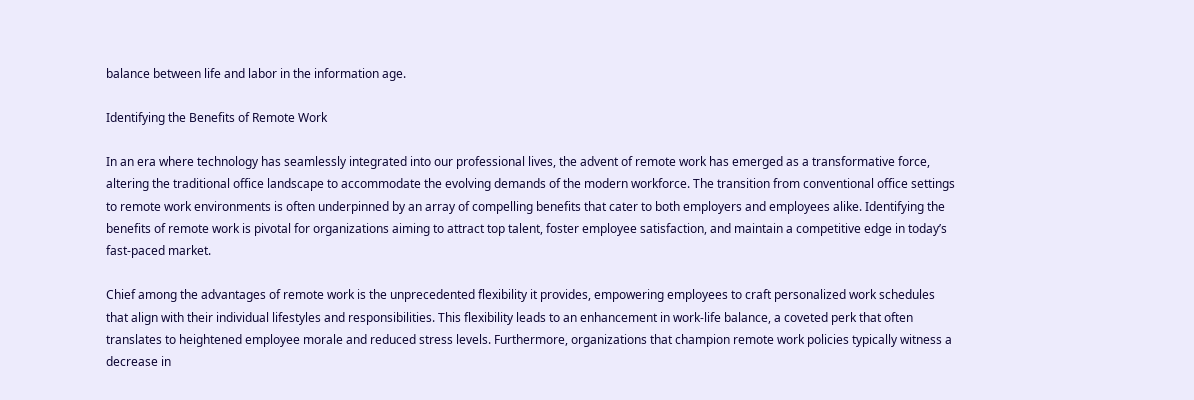balance between life and labor in the information age.

Identifying the Benefits of Remote Work

In an era where technology has seamlessly integrated into our professional lives, the advent of remote work has emerged as a transformative force, altering the traditional office landscape to accommodate the evolving demands of the modern workforce. The transition from conventional office settings to remote work environments is often underpinned by an array of compelling benefits that cater to both employers and employees alike. Identifying the benefits of remote work is pivotal for organizations aiming to attract top talent, foster employee satisfaction, and maintain a competitive edge in today’s fast-paced market.

Chief among the advantages of remote work is the unprecedented flexibility it provides, empowering employees to craft personalized work schedules that align with their individual lifestyles and responsibilities. This flexibility leads to an enhancement in work-life balance, a coveted perk that often translates to heightened employee morale and reduced stress levels. Furthermore, organizations that champion remote work policies typically witness a decrease in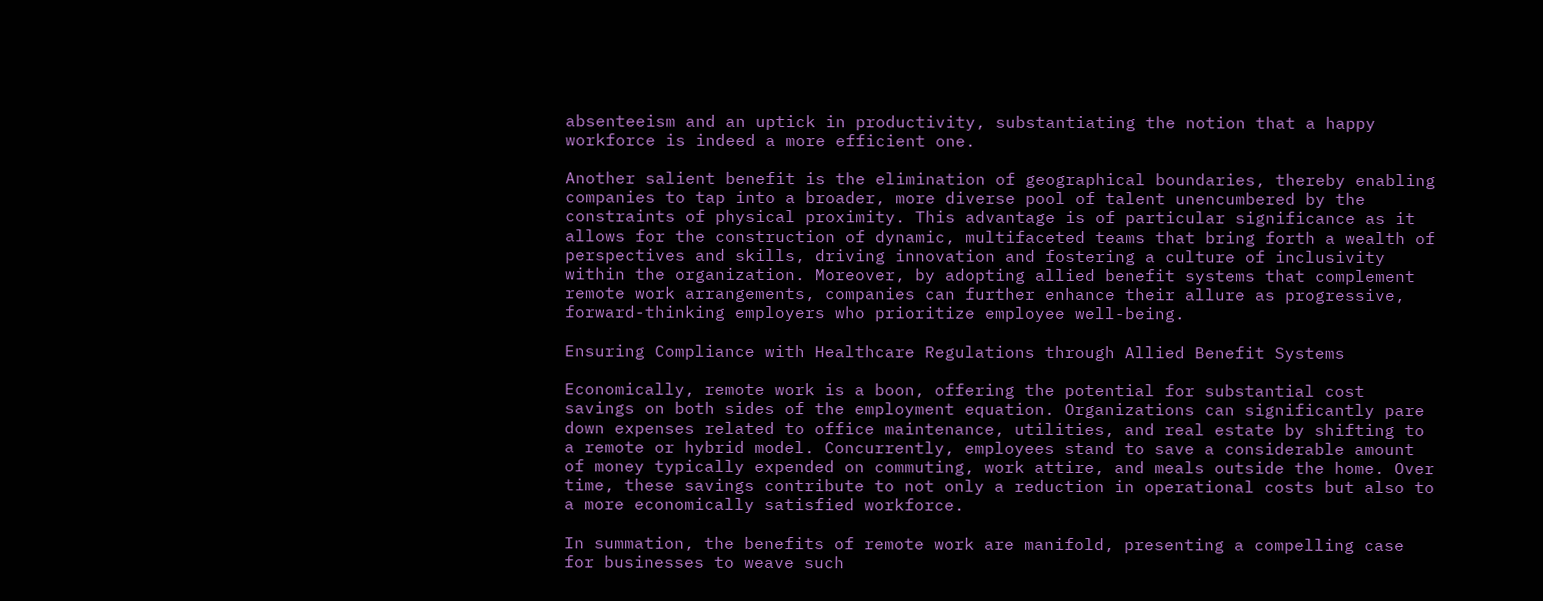absenteeism and an uptick in productivity, substantiating the notion that a happy workforce is indeed a more efficient one.

Another salient benefit is the elimination of geographical boundaries, thereby enabling companies to tap into a broader, more diverse pool of talent unencumbered by the constraints of physical proximity. This advantage is of particular significance as it allows for the construction of dynamic, multifaceted teams that bring forth a wealth of perspectives and skills, driving innovation and fostering a culture of inclusivity within the organization. Moreover, by adopting allied benefit systems that complement remote work arrangements, companies can further enhance their allure as progressive, forward-thinking employers who prioritize employee well-being.

Ensuring Compliance with Healthcare Regulations through Allied Benefit Systems

Economically, remote work is a boon, offering the potential for substantial cost savings on both sides of the employment equation. Organizations can significantly pare down expenses related to office maintenance, utilities, and real estate by shifting to a remote or hybrid model. Concurrently, employees stand to save a considerable amount of money typically expended on commuting, work attire, and meals outside the home. Over time, these savings contribute to not only a reduction in operational costs but also to a more economically satisfied workforce.

In summation, the benefits of remote work are manifold, presenting a compelling case for businesses to weave such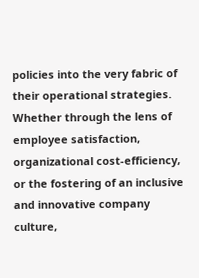policies into the very fabric of their operational strategies. Whether through the lens of employee satisfaction, organizational cost-efficiency, or the fostering of an inclusive and innovative company culture,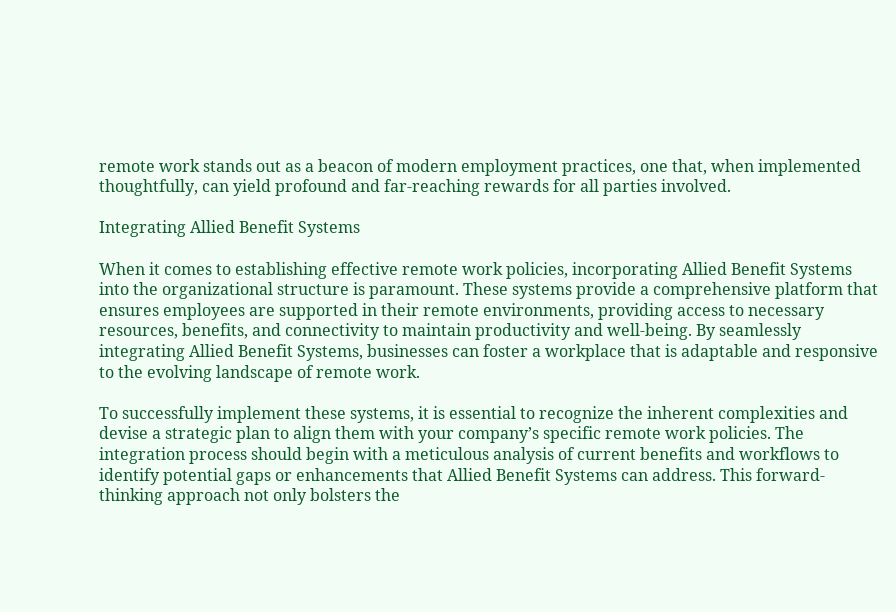remote work stands out as a beacon of modern employment practices, one that, when implemented thoughtfully, can yield profound and far-reaching rewards for all parties involved.

Integrating Allied Benefit Systems

When it comes to establishing effective remote work policies, incorporating Allied Benefit Systems into the organizational structure is paramount. These systems provide a comprehensive platform that ensures employees are supported in their remote environments, providing access to necessary resources, benefits, and connectivity to maintain productivity and well-being. By seamlessly integrating Allied Benefit Systems, businesses can foster a workplace that is adaptable and responsive to the evolving landscape of remote work.

To successfully implement these systems, it is essential to recognize the inherent complexities and devise a strategic plan to align them with your company’s specific remote work policies. The integration process should begin with a meticulous analysis of current benefits and workflows to identify potential gaps or enhancements that Allied Benefit Systems can address. This forward-thinking approach not only bolsters the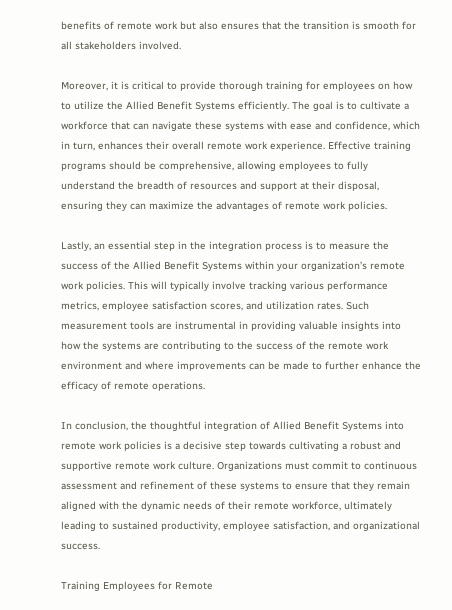benefits of remote work but also ensures that the transition is smooth for all stakeholders involved.

Moreover, it is critical to provide thorough training for employees on how to utilize the Allied Benefit Systems efficiently. The goal is to cultivate a workforce that can navigate these systems with ease and confidence, which in turn, enhances their overall remote work experience. Effective training programs should be comprehensive, allowing employees to fully understand the breadth of resources and support at their disposal, ensuring they can maximize the advantages of remote work policies.

Lastly, an essential step in the integration process is to measure the success of the Allied Benefit Systems within your organization’s remote work policies. This will typically involve tracking various performance metrics, employee satisfaction scores, and utilization rates. Such measurement tools are instrumental in providing valuable insights into how the systems are contributing to the success of the remote work environment and where improvements can be made to further enhance the efficacy of remote operations.

In conclusion, the thoughtful integration of Allied Benefit Systems into remote work policies is a decisive step towards cultivating a robust and supportive remote work culture. Organizations must commit to continuous assessment and refinement of these systems to ensure that they remain aligned with the dynamic needs of their remote workforce, ultimately leading to sustained productivity, employee satisfaction, and organizational success.

Training Employees for Remote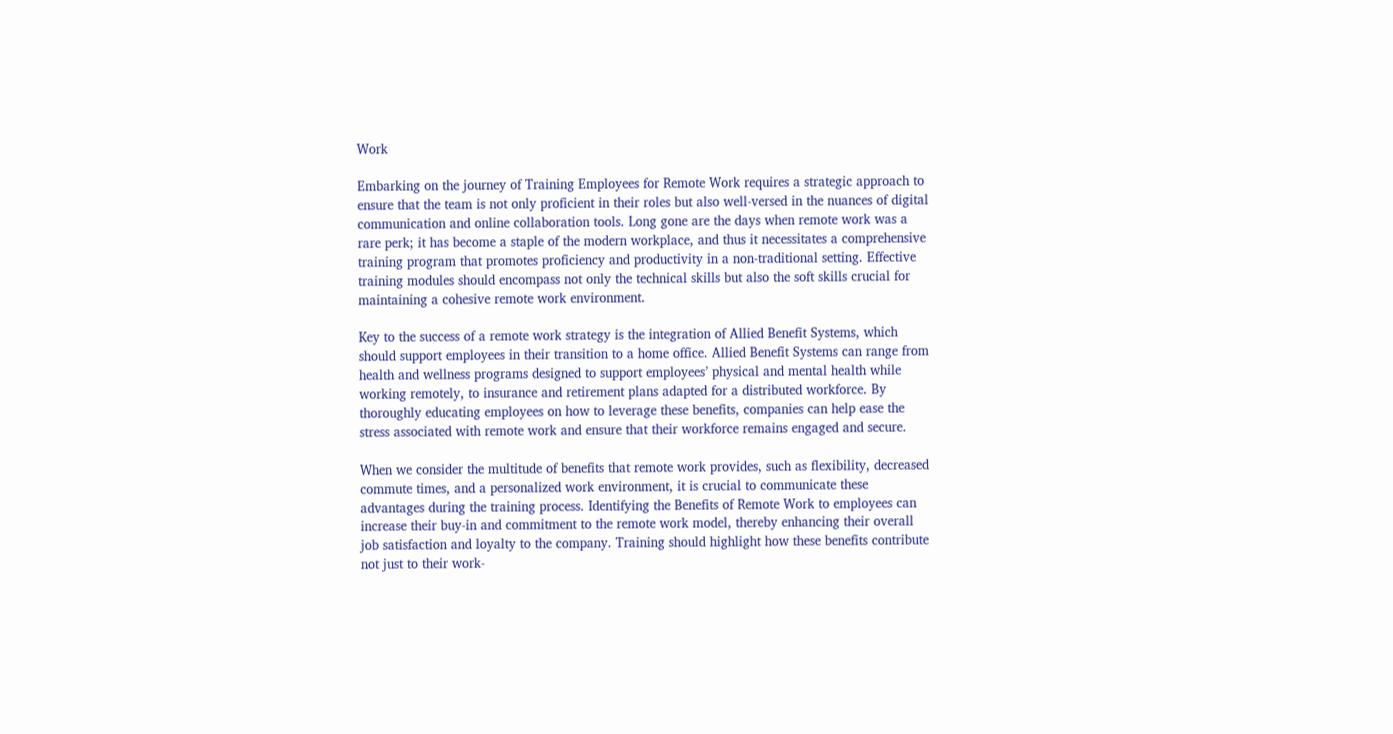Work

Embarking on the journey of Training Employees for Remote Work requires a strategic approach to ensure that the team is not only proficient in their roles but also well-versed in the nuances of digital communication and online collaboration tools. Long gone are the days when remote work was a rare perk; it has become a staple of the modern workplace, and thus it necessitates a comprehensive training program that promotes proficiency and productivity in a non-traditional setting. Effective training modules should encompass not only the technical skills but also the soft skills crucial for maintaining a cohesive remote work environment.

Key to the success of a remote work strategy is the integration of Allied Benefit Systems, which should support employees in their transition to a home office. Allied Benefit Systems can range from health and wellness programs designed to support employees’ physical and mental health while working remotely, to insurance and retirement plans adapted for a distributed workforce. By thoroughly educating employees on how to leverage these benefits, companies can help ease the stress associated with remote work and ensure that their workforce remains engaged and secure.

When we consider the multitude of benefits that remote work provides, such as flexibility, decreased commute times, and a personalized work environment, it is crucial to communicate these advantages during the training process. Identifying the Benefits of Remote Work to employees can increase their buy-in and commitment to the remote work model, thereby enhancing their overall job satisfaction and loyalty to the company. Training should highlight how these benefits contribute not just to their work-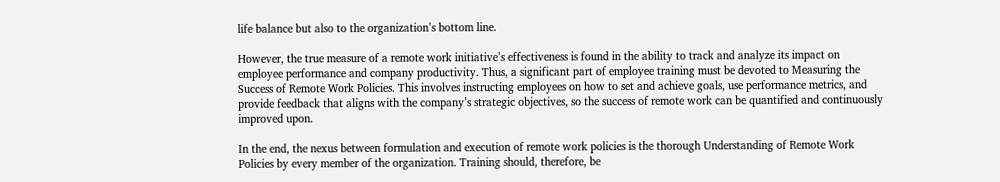life balance but also to the organization’s bottom line.

However, the true measure of a remote work initiative’s effectiveness is found in the ability to track and analyze its impact on employee performance and company productivity. Thus, a significant part of employee training must be devoted to Measuring the Success of Remote Work Policies. This involves instructing employees on how to set and achieve goals, use performance metrics, and provide feedback that aligns with the company’s strategic objectives, so the success of remote work can be quantified and continuously improved upon.

In the end, the nexus between formulation and execution of remote work policies is the thorough Understanding of Remote Work Policies by every member of the organization. Training should, therefore, be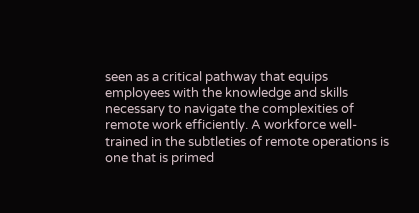seen as a critical pathway that equips employees with the knowledge and skills necessary to navigate the complexities of remote work efficiently. A workforce well-trained in the subtleties of remote operations is one that is primed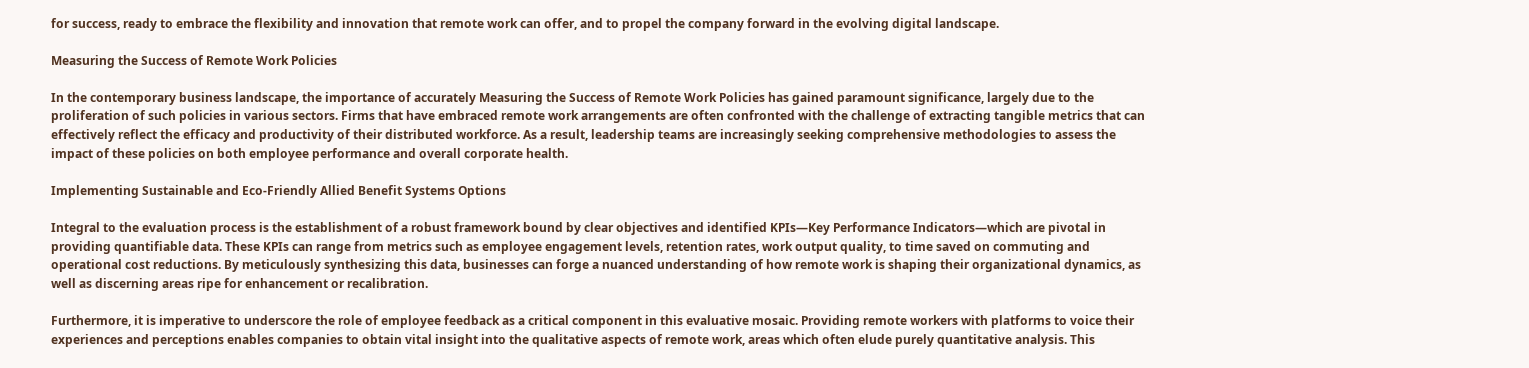for success, ready to embrace the flexibility and innovation that remote work can offer, and to propel the company forward in the evolving digital landscape.

Measuring the Success of Remote Work Policies

In the contemporary business landscape, the importance of accurately Measuring the Success of Remote Work Policies has gained paramount significance, largely due to the proliferation of such policies in various sectors. Firms that have embraced remote work arrangements are often confronted with the challenge of extracting tangible metrics that can effectively reflect the efficacy and productivity of their distributed workforce. As a result, leadership teams are increasingly seeking comprehensive methodologies to assess the impact of these policies on both employee performance and overall corporate health.

Implementing Sustainable and Eco-Friendly Allied Benefit Systems Options

Integral to the evaluation process is the establishment of a robust framework bound by clear objectives and identified KPIs—Key Performance Indicators—which are pivotal in providing quantifiable data. These KPIs can range from metrics such as employee engagement levels, retention rates, work output quality, to time saved on commuting and operational cost reductions. By meticulously synthesizing this data, businesses can forge a nuanced understanding of how remote work is shaping their organizational dynamics, as well as discerning areas ripe for enhancement or recalibration.

Furthermore, it is imperative to underscore the role of employee feedback as a critical component in this evaluative mosaic. Providing remote workers with platforms to voice their experiences and perceptions enables companies to obtain vital insight into the qualitative aspects of remote work, areas which often elude purely quantitative analysis. This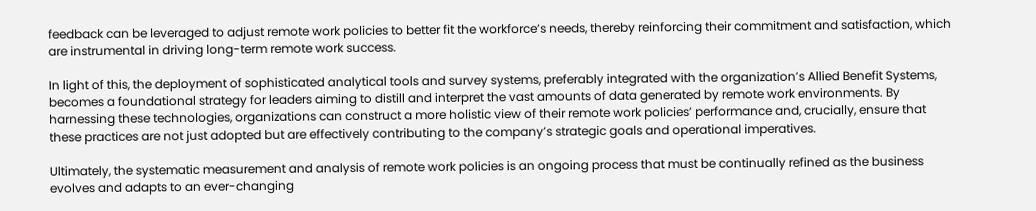feedback can be leveraged to adjust remote work policies to better fit the workforce’s needs, thereby reinforcing their commitment and satisfaction, which are instrumental in driving long-term remote work success.

In light of this, the deployment of sophisticated analytical tools and survey systems, preferably integrated with the organization’s Allied Benefit Systems, becomes a foundational strategy for leaders aiming to distill and interpret the vast amounts of data generated by remote work environments. By harnessing these technologies, organizations can construct a more holistic view of their remote work policies’ performance and, crucially, ensure that these practices are not just adopted but are effectively contributing to the company’s strategic goals and operational imperatives.

Ultimately, the systematic measurement and analysis of remote work policies is an ongoing process that must be continually refined as the business evolves and adapts to an ever-changing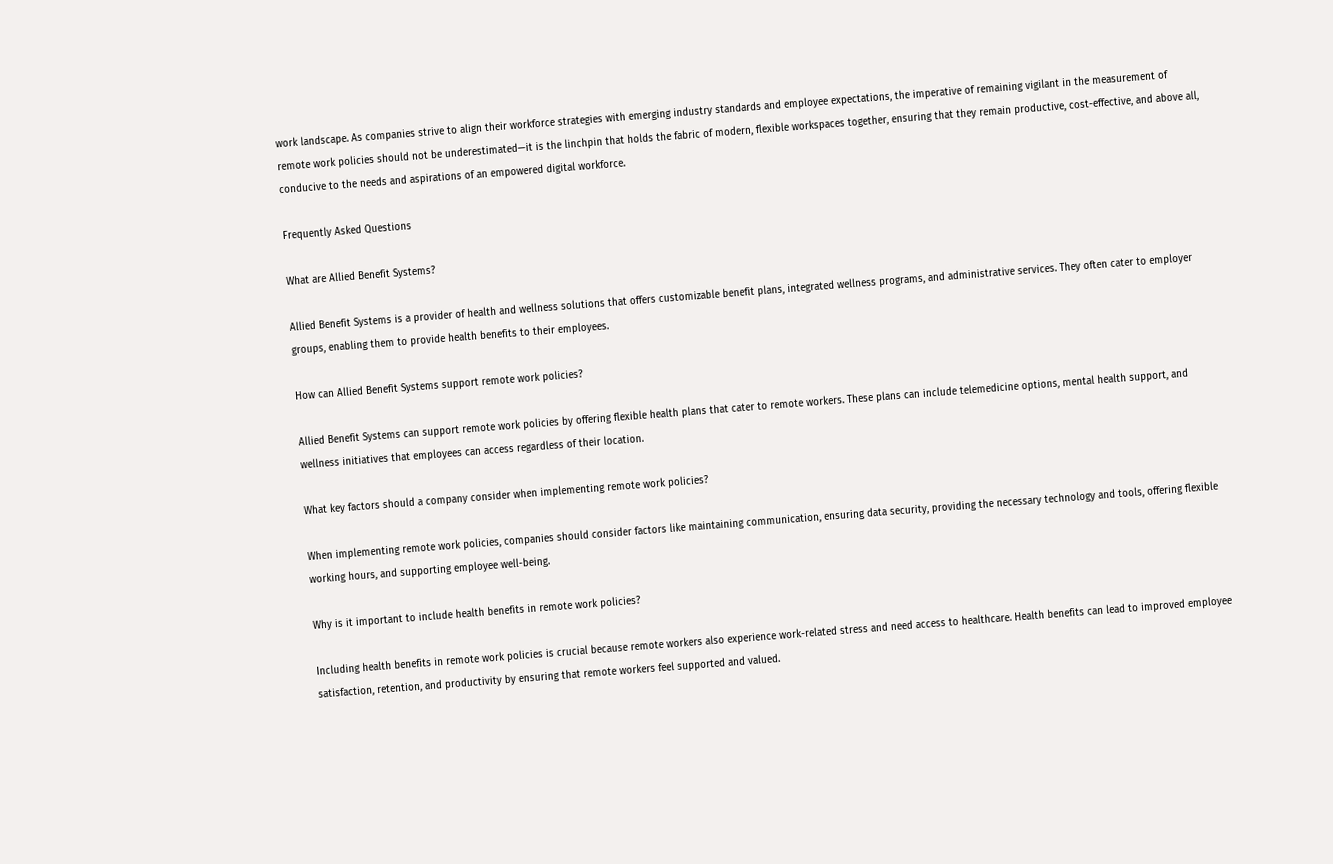work landscape. As companies strive to align their workforce strategies with emerging industry standards and employee expectations, the imperative of remaining vigilant in the measurement of remote work policies should not be underestimated—it is the linchpin that holds the fabric of modern, flexible workspaces together, ensuring that they remain productive, cost-effective, and above all, conducive to the needs and aspirations of an empowered digital workforce.

Frequently Asked Questions

What are Allied Benefit Systems?

Allied Benefit Systems is a provider of health and wellness solutions that offers customizable benefit plans, integrated wellness programs, and administrative services. They often cater to employer groups, enabling them to provide health benefits to their employees.

How can Allied Benefit Systems support remote work policies?

Allied Benefit Systems can support remote work policies by offering flexible health plans that cater to remote workers. These plans can include telemedicine options, mental health support, and wellness initiatives that employees can access regardless of their location.

What key factors should a company consider when implementing remote work policies?

When implementing remote work policies, companies should consider factors like maintaining communication, ensuring data security, providing the necessary technology and tools, offering flexible working hours, and supporting employee well-being.

Why is it important to include health benefits in remote work policies?

Including health benefits in remote work policies is crucial because remote workers also experience work-related stress and need access to healthcare. Health benefits can lead to improved employee satisfaction, retention, and productivity by ensuring that remote workers feel supported and valued.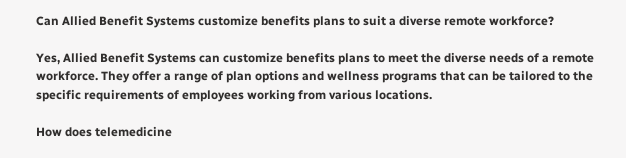Can Allied Benefit Systems customize benefits plans to suit a diverse remote workforce?

Yes, Allied Benefit Systems can customize benefits plans to meet the diverse needs of a remote workforce. They offer a range of plan options and wellness programs that can be tailored to the specific requirements of employees working from various locations.

How does telemedicine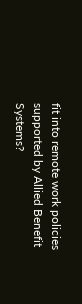fit into remote work policies supported by Allied Benefit Systems?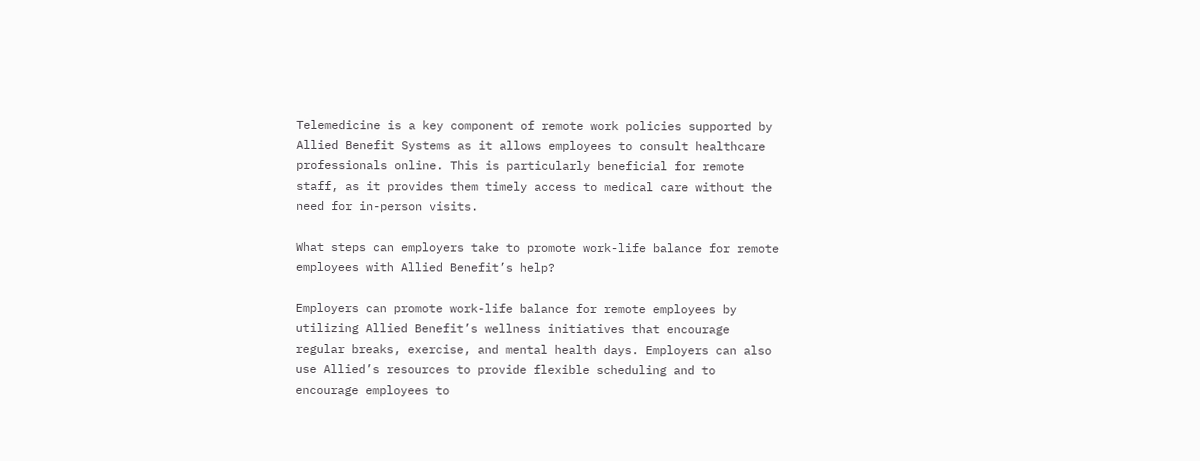Telemedicine is a key component of remote work policies supported by Allied Benefit Systems as it allows employees to consult healthcare professionals online. This is particularly beneficial for remote staff, as it provides them timely access to medical care without the need for in-person visits.

What steps can employers take to promote work-life balance for remote employees with Allied Benefit’s help?

Employers can promote work-life balance for remote employees by utilizing Allied Benefit’s wellness initiatives that encourage regular breaks, exercise, and mental health days. Employers can also use Allied’s resources to provide flexible scheduling and to encourage employees to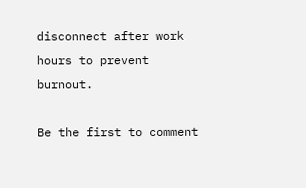disconnect after work hours to prevent burnout.

Be the first to comment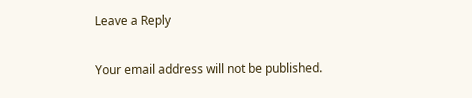Leave a Reply

Your email address will not be published.